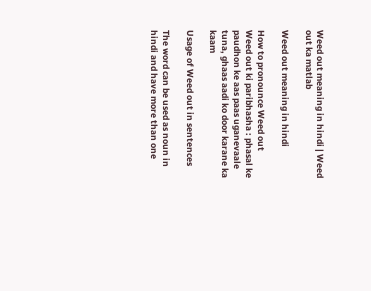Weed out meaning in hindi | Weed out ka matlab

Weed out meaning in hindi

How to pronounce Weed out
Weed out ki paribhasha : phasal ke paudhon ke aas paas uganevaale tuna, ghaas aadi ko door karane ka kaam

Usage of Weed out in sentences

The word can be used as noun in hindi and have more than one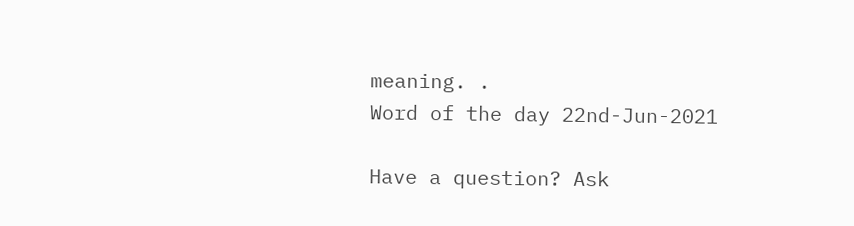meaning. .
Word of the day 22nd-Jun-2021

Have a question? Ask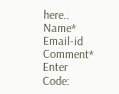here..
Name*     Email-id    Comment* Enter Code: